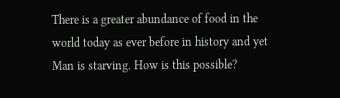There is a greater abundance of food in the world today as ever before in history and yet Man is starving. How is this possible?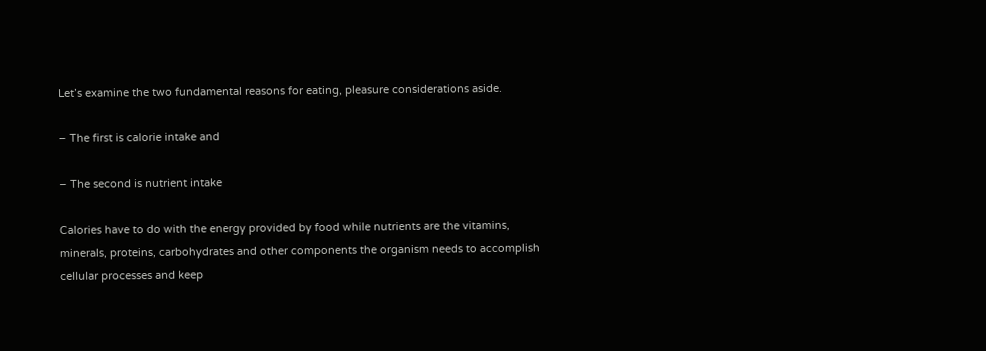Let’s examine the two fundamental reasons for eating, pleasure considerations aside.

– The first is calorie intake and

– The second is nutrient intake

Calories have to do with the energy provided by food while nutrients are the vitamins, minerals, proteins, carbohydrates and other components the organism needs to accomplish cellular processes and keep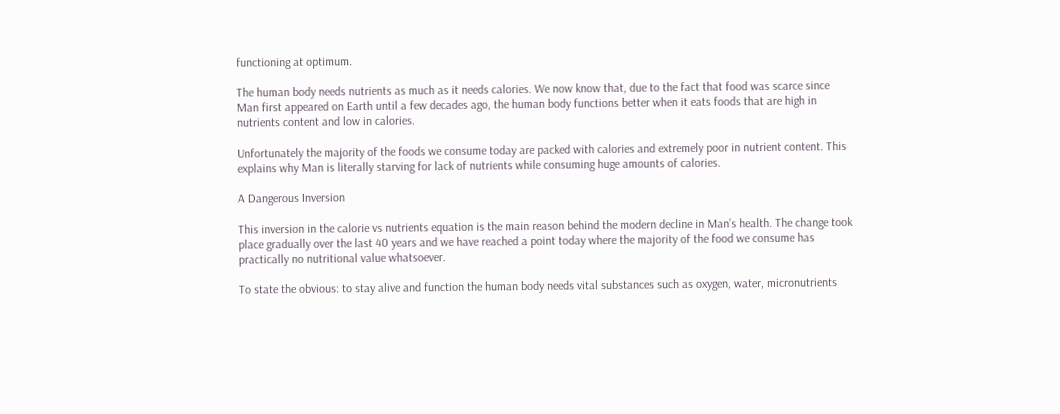functioning at optimum.

The human body needs nutrients as much as it needs calories. We now know that, due to the fact that food was scarce since Man first appeared on Earth until a few decades ago, the human body functions better when it eats foods that are high in nutrients content and low in calories.

Unfortunately the majority of the foods we consume today are packed with calories and extremely poor in nutrient content. This explains why Man is literally starving for lack of nutrients while consuming huge amounts of calories.

A Dangerous Inversion

This inversion in the calorie vs nutrients equation is the main reason behind the modern decline in Man’s health. The change took place gradually over the last 40 years and we have reached a point today where the majority of the food we consume has practically no nutritional value whatsoever.

To state the obvious: to stay alive and function the human body needs vital substances such as oxygen, water, micronutrients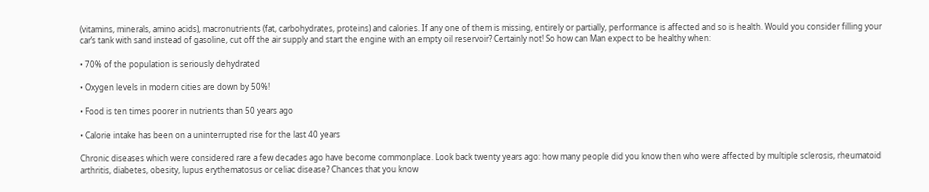(vitamins, minerals, amino acids), macronutrients (fat, carbohydrates, proteins) and calories. If any one of them is missing, entirely or partially, performance is affected and so is health. Would you consider filling your car’s tank with sand instead of gasoline, cut off the air supply and start the engine with an empty oil reservoir? Certainly not! So how can Man expect to be healthy when:

• 70% of the population is seriously dehydrated

• Oxygen levels in modern cities are down by 50%!

• Food is ten times poorer in nutrients than 50 years ago

• Calorie intake has been on a uninterrupted rise for the last 40 years

Chronic diseases which were considered rare a few decades ago have become commonplace. Look back twenty years ago: how many people did you know then who were affected by multiple sclerosis, rheumatoid arthritis, diabetes, obesity, lupus erythematosus or celiac disease? Chances that you know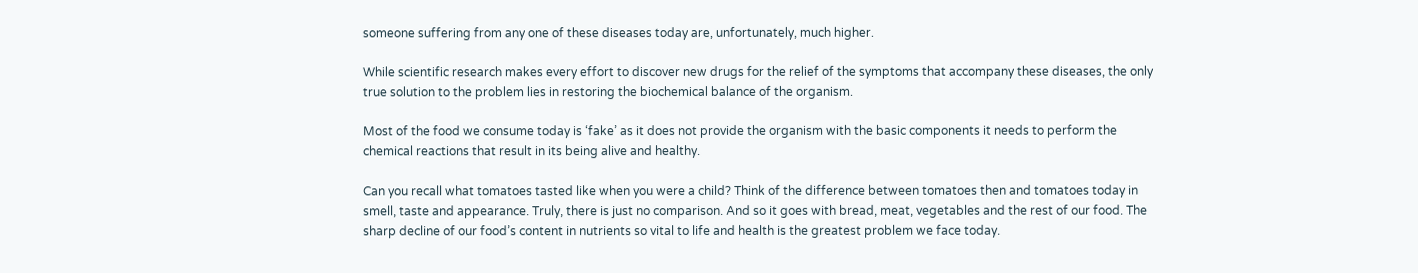someone suffering from any one of these diseases today are, unfortunately, much higher.

While scientific research makes every effort to discover new drugs for the relief of the symptoms that accompany these diseases, the only true solution to the problem lies in restoring the biochemical balance of the organism.

Most of the food we consume today is ‘fake’ as it does not provide the organism with the basic components it needs to perform the chemical reactions that result in its being alive and healthy.

Can you recall what tomatoes tasted like when you were a child? Think of the difference between tomatoes then and tomatoes today in smell, taste and appearance. Truly, there is just no comparison. And so it goes with bread, meat, vegetables and the rest of our food. The sharp decline of our food’s content in nutrients so vital to life and health is the greatest problem we face today.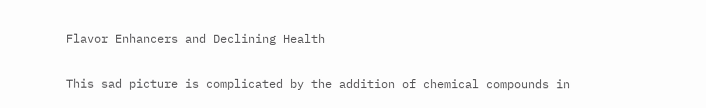Flavor Enhancers and Declining Health

This sad picture is complicated by the addition of chemical compounds in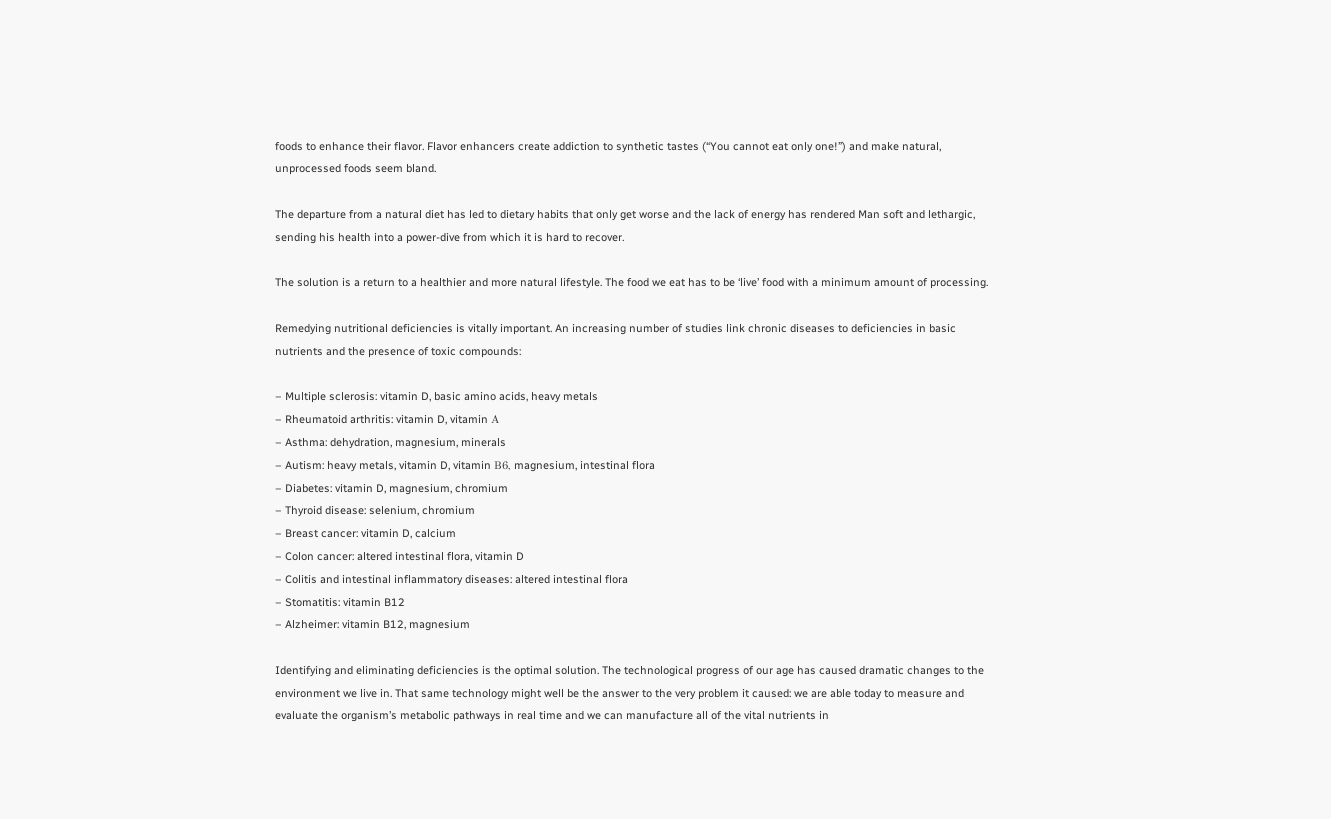foods to enhance their flavor. Flavor enhancers create addiction to synthetic tastes (“You cannot eat only one!”) and make natural, unprocessed foods seem bland.

The departure from a natural diet has led to dietary habits that only get worse and the lack of energy has rendered Man soft and lethargic, sending his health into a power-dive from which it is hard to recover.

The solution is a return to a healthier and more natural lifestyle. The food we eat has to be ‘live’ food with a minimum amount of processing.

Remedying nutritional deficiencies is vitally important. An increasing number of studies link chronic diseases to deficiencies in basic nutrients and the presence of toxic compounds:

– Multiple sclerosis: vitamin D, basic amino acids, heavy metals
– Rheumatoid arthritis: vitamin D, vitamin Α
– Asthma: dehydration, magnesium, minerals
– Autism: heavy metals, vitamin D, vitamin Β6, magnesium, intestinal flora
– Diabetes: vitamin D, magnesium, chromium
– Thyroid disease: selenium, chromium
– Breast cancer: vitamin D, calcium
– Colon cancer: altered intestinal flora, vitamin D
– Colitis and intestinal inflammatory diseases: altered intestinal flora
– Stomatitis: vitamin B12
– Alzheimer: vitamin B12, magnesium

Identifying and eliminating deficiencies is the optimal solution. The technological progress of our age has caused dramatic changes to the environment we live in. That same technology might well be the answer to the very problem it caused: we are able today to measure and evaluate the organism’s metabolic pathways in real time and we can manufacture all of the vital nutrients in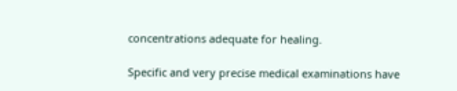concentrations adequate for healing.

Specific and very precise medical examinations have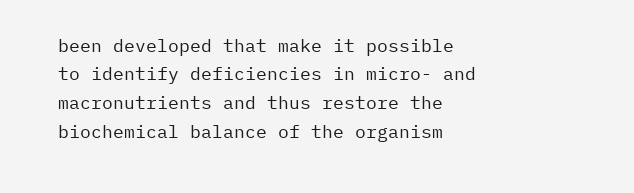been developed that make it possible to identify deficiencies in micro- and macronutrients and thus restore the biochemical balance of the organism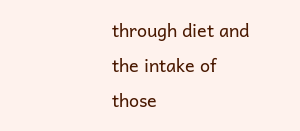through diet and the intake of those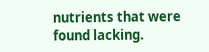nutrients that were found lacking.